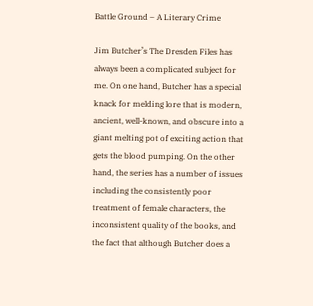Battle Ground – A Literary Crime

Jim Butcher’s The Dresden Files has always been a complicated subject for me. On one hand, Butcher has a special knack for melding lore that is modern, ancient, well-known, and obscure into a giant melting pot of exciting action that gets the blood pumping. On the other hand, the series has a number of issues including the consistently poor treatment of female characters, the inconsistent quality of the books, and the fact that although Butcher does a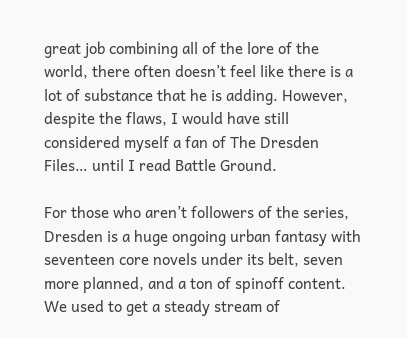great job combining all of the lore of the world, there often doesn’t feel like there is a lot of substance that he is adding. However, despite the flaws, I would have still considered myself a fan of The Dresden Files… until I read Battle Ground.

For those who aren’t followers of the series, Dresden is a huge ongoing urban fantasy with seventeen core novels under its belt, seven more planned, and a ton of spinoff content. We used to get a steady stream of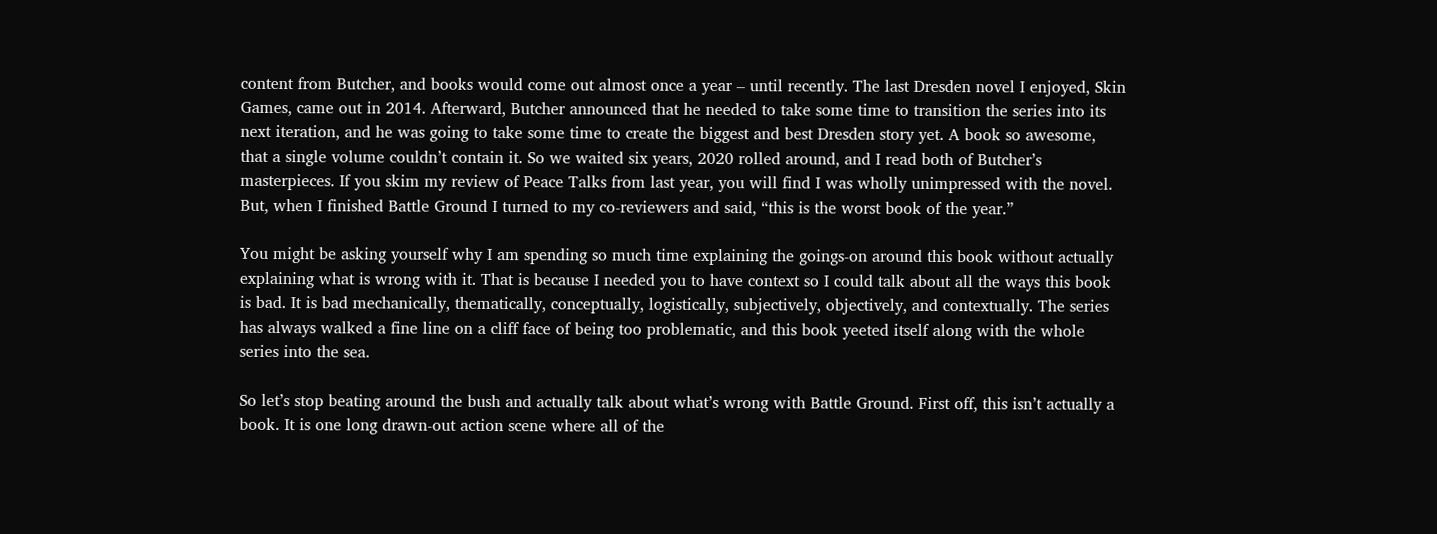content from Butcher, and books would come out almost once a year – until recently. The last Dresden novel I enjoyed, Skin Games, came out in 2014. Afterward, Butcher announced that he needed to take some time to transition the series into its next iteration, and he was going to take some time to create the biggest and best Dresden story yet. A book so awesome, that a single volume couldn’t contain it. So we waited six years, 2020 rolled around, and I read both of Butcher’s masterpieces. If you skim my review of Peace Talks from last year, you will find I was wholly unimpressed with the novel. But, when I finished Battle Ground I turned to my co-reviewers and said, “this is the worst book of the year.”

You might be asking yourself why I am spending so much time explaining the goings-on around this book without actually explaining what is wrong with it. That is because I needed you to have context so I could talk about all the ways this book is bad. It is bad mechanically, thematically, conceptually, logistically, subjectively, objectively, and contextually. The series has always walked a fine line on a cliff face of being too problematic, and this book yeeted itself along with the whole series into the sea.

So let’s stop beating around the bush and actually talk about what’s wrong with Battle Ground. First off, this isn’t actually a book. It is one long drawn-out action scene where all of the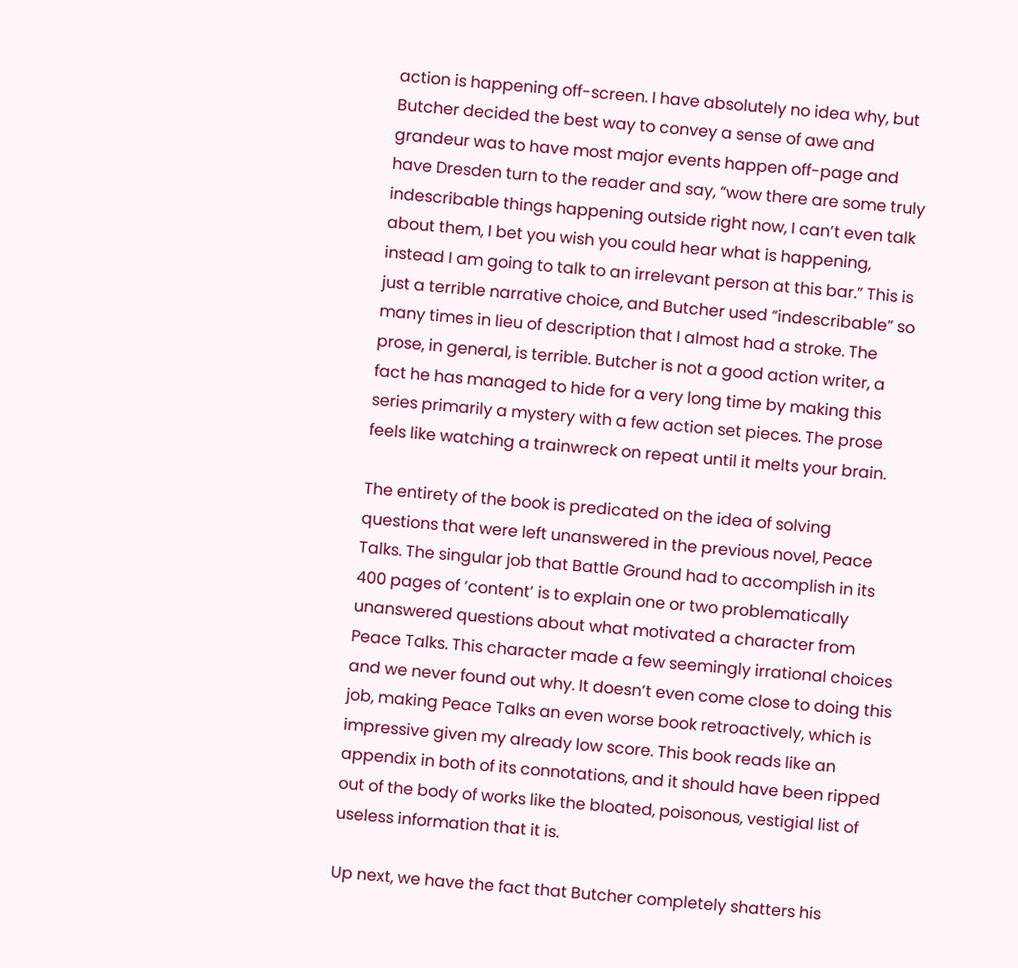action is happening off-screen. I have absolutely no idea why, but Butcher decided the best way to convey a sense of awe and grandeur was to have most major events happen off-page and have Dresden turn to the reader and say, “wow there are some truly indescribable things happening outside right now, I can’t even talk about them, I bet you wish you could hear what is happening, instead I am going to talk to an irrelevant person at this bar.” This is just a terrible narrative choice, and Butcher used “indescribable” so many times in lieu of description that I almost had a stroke. The prose, in general, is terrible. Butcher is not a good action writer, a fact he has managed to hide for a very long time by making this series primarily a mystery with a few action set pieces. The prose feels like watching a trainwreck on repeat until it melts your brain.

The entirety of the book is predicated on the idea of solving questions that were left unanswered in the previous novel, Peace Talks. The singular job that Battle Ground had to accomplish in its 400 pages of ‘content’ is to explain one or two problematically unanswered questions about what motivated a character from Peace Talks. This character made a few seemingly irrational choices and we never found out why. It doesn’t even come close to doing this job, making Peace Talks an even worse book retroactively, which is impressive given my already low score. This book reads like an appendix in both of its connotations, and it should have been ripped out of the body of works like the bloated, poisonous, vestigial list of useless information that it is.

Up next, we have the fact that Butcher completely shatters his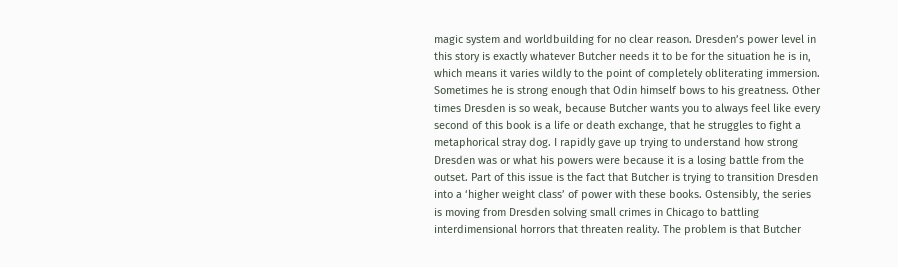magic system and worldbuilding for no clear reason. Dresden’s power level in this story is exactly whatever Butcher needs it to be for the situation he is in, which means it varies wildly to the point of completely obliterating immersion. Sometimes he is strong enough that Odin himself bows to his greatness. Other times Dresden is so weak, because Butcher wants you to always feel like every second of this book is a life or death exchange, that he struggles to fight a metaphorical stray dog. I rapidly gave up trying to understand how strong Dresden was or what his powers were because it is a losing battle from the outset. Part of this issue is the fact that Butcher is trying to transition Dresden into a ‘higher weight class’ of power with these books. Ostensibly, the series is moving from Dresden solving small crimes in Chicago to battling interdimensional horrors that threaten reality. The problem is that Butcher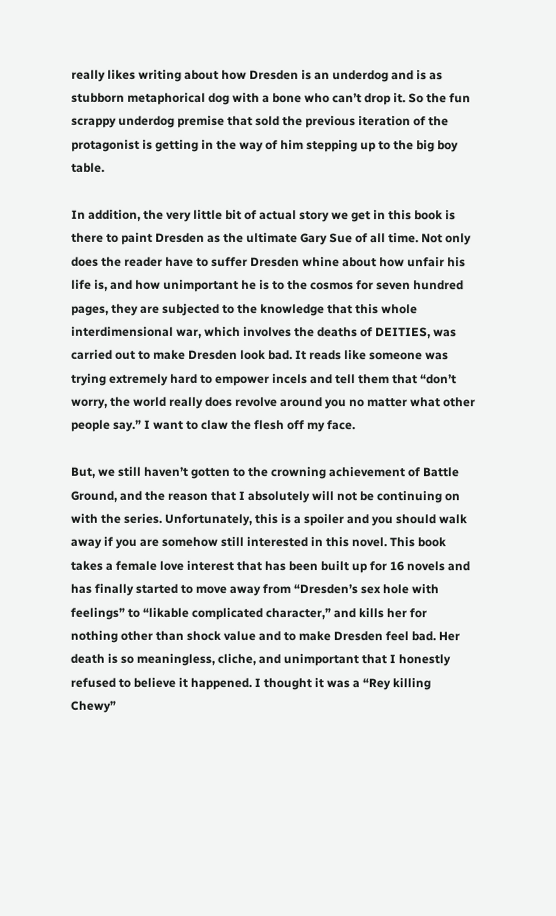really likes writing about how Dresden is an underdog and is as stubborn metaphorical dog with a bone who can’t drop it. So the fun scrappy underdog premise that sold the previous iteration of the protagonist is getting in the way of him stepping up to the big boy table.

In addition, the very little bit of actual story we get in this book is there to paint Dresden as the ultimate Gary Sue of all time. Not only does the reader have to suffer Dresden whine about how unfair his life is, and how unimportant he is to the cosmos for seven hundred pages, they are subjected to the knowledge that this whole interdimensional war, which involves the deaths of DEITIES, was carried out to make Dresden look bad. It reads like someone was trying extremely hard to empower incels and tell them that “don’t worry, the world really does revolve around you no matter what other people say.” I want to claw the flesh off my face.

But, we still haven’t gotten to the crowning achievement of Battle Ground, and the reason that I absolutely will not be continuing on with the series. Unfortunately, this is a spoiler and you should walk away if you are somehow still interested in this novel. This book takes a female love interest that has been built up for 16 novels and has finally started to move away from “Dresden’s sex hole with feelings” to “likable complicated character,” and kills her for nothing other than shock value and to make Dresden feel bad. Her death is so meaningless, cliche, and unimportant that I honestly refused to believe it happened. I thought it was a “Rey killing Chewy”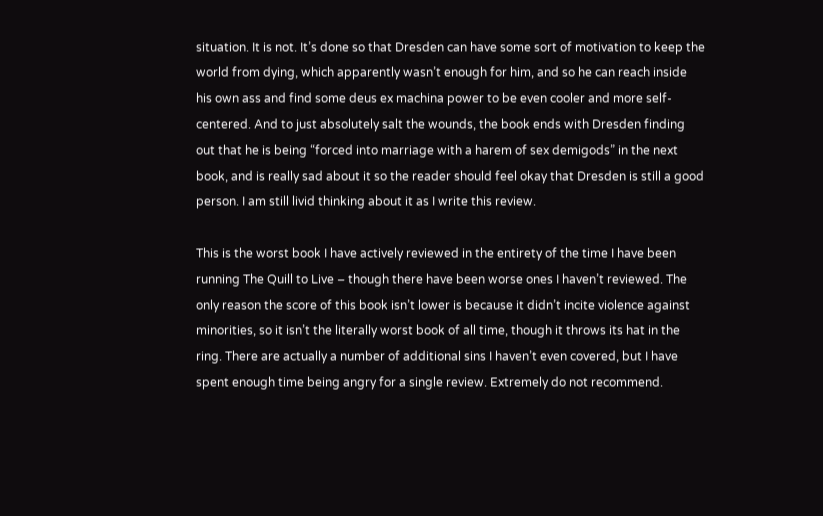situation. It is not. It’s done so that Dresden can have some sort of motivation to keep the world from dying, which apparently wasn’t enough for him, and so he can reach inside his own ass and find some deus ex machina power to be even cooler and more self-centered. And to just absolutely salt the wounds, the book ends with Dresden finding out that he is being “forced into marriage with a harem of sex demigods” in the next book, and is really sad about it so the reader should feel okay that Dresden is still a good person. I am still livid thinking about it as I write this review.

This is the worst book I have actively reviewed in the entirety of the time I have been running The Quill to Live – though there have been worse ones I haven’t reviewed. The only reason the score of this book isn’t lower is because it didn’t incite violence against minorities, so it isn’t the literally worst book of all time, though it throws its hat in the ring. There are actually a number of additional sins I haven’t even covered, but I have spent enough time being angry for a single review. Extremely do not recommend.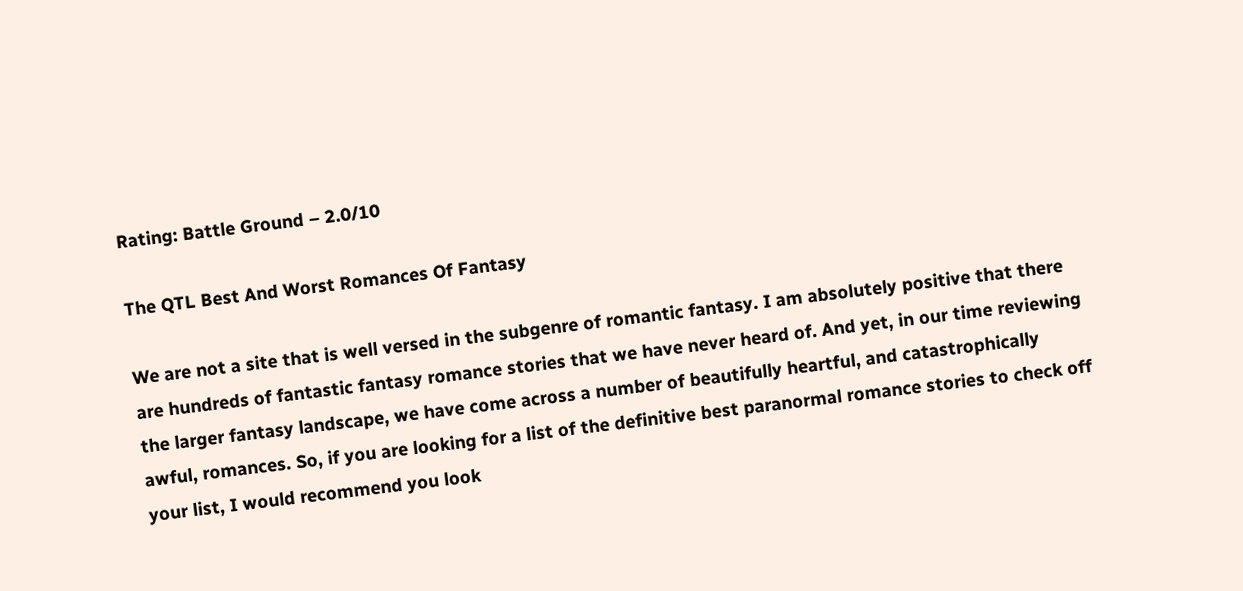Rating: Battle Ground – 2.0/10

The QTL Best And Worst Romances Of Fantasy

We are not a site that is well versed in the subgenre of romantic fantasy. I am absolutely positive that there are hundreds of fantastic fantasy romance stories that we have never heard of. And yet, in our time reviewing the larger fantasy landscape, we have come across a number of beautifully heartful, and catastrophically awful, romances. So, if you are looking for a list of the definitive best paranormal romance stories to check off your list, I would recommend you look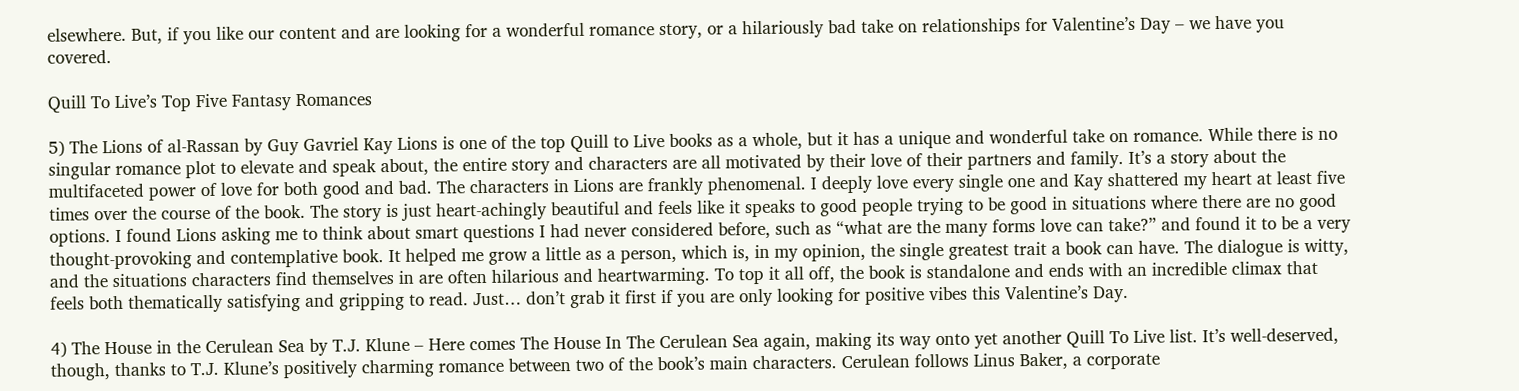elsewhere. But, if you like our content and are looking for a wonderful romance story, or a hilariously bad take on relationships for Valentine’s Day – we have you covered.

Quill To Live’s Top Five Fantasy Romances

5) The Lions of al-Rassan by Guy Gavriel Kay Lions is one of the top Quill to Live books as a whole, but it has a unique and wonderful take on romance. While there is no singular romance plot to elevate and speak about, the entire story and characters are all motivated by their love of their partners and family. It’s a story about the multifaceted power of love for both good and bad. The characters in Lions are frankly phenomenal. I deeply love every single one and Kay shattered my heart at least five times over the course of the book. The story is just heart-achingly beautiful and feels like it speaks to good people trying to be good in situations where there are no good options. I found Lions asking me to think about smart questions I had never considered before, such as “what are the many forms love can take?” and found it to be a very thought-provoking and contemplative book. It helped me grow a little as a person, which is, in my opinion, the single greatest trait a book can have. The dialogue is witty, and the situations characters find themselves in are often hilarious and heartwarming. To top it all off, the book is standalone and ends with an incredible climax that feels both thematically satisfying and gripping to read. Just… don’t grab it first if you are only looking for positive vibes this Valentine’s Day.

4) The House in the Cerulean Sea by T.J. Klune – Here comes The House In The Cerulean Sea again, making its way onto yet another Quill To Live list. It’s well-deserved, though, thanks to T.J. Klune’s positively charming romance between two of the book’s main characters. Cerulean follows Linus Baker, a corporate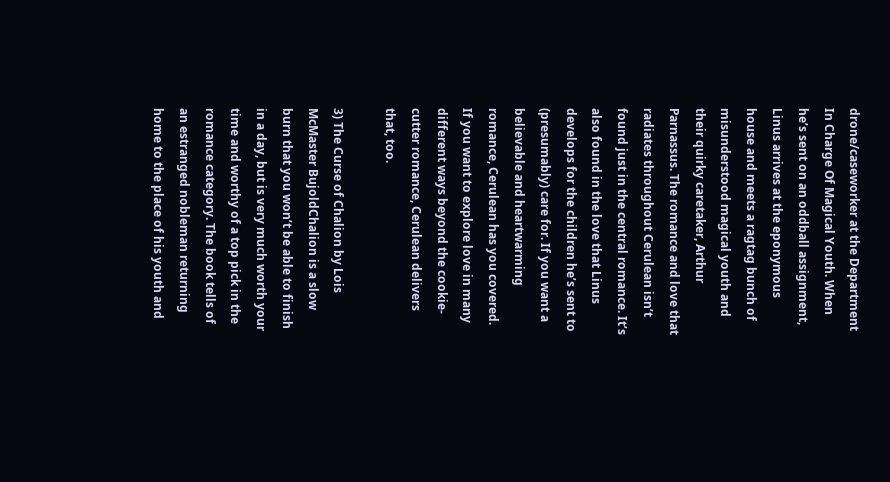drone/caseworker at the Department In Charge Of Magical Youth. When he’s sent on an oddball assignment, Linus arrives at the eponymous house and meets a ragtag bunch of misunderstood magical youth and their quirky caretaker, Arthur Parnassus. The romance and love that radiates throughout Cerulean isn’t found just in the central romance. It’s also found in the love that Linus develops for the children he’s sent to (presumably) care for. If you want a believable and heartwarming romance, Cerulean has you covered. If you want to explore love in many different ways beyond the cookie-cutter romance, Cerulean delivers that, too.

3) The Curse of Chalion by Lois McMaster BujoldChalion is a slow burn that you won’t be able to finish in a day, but is very much worth your time and worthy of a top pick in the romance category. The book tells of an estranged nobleman returning home to the place of his youth and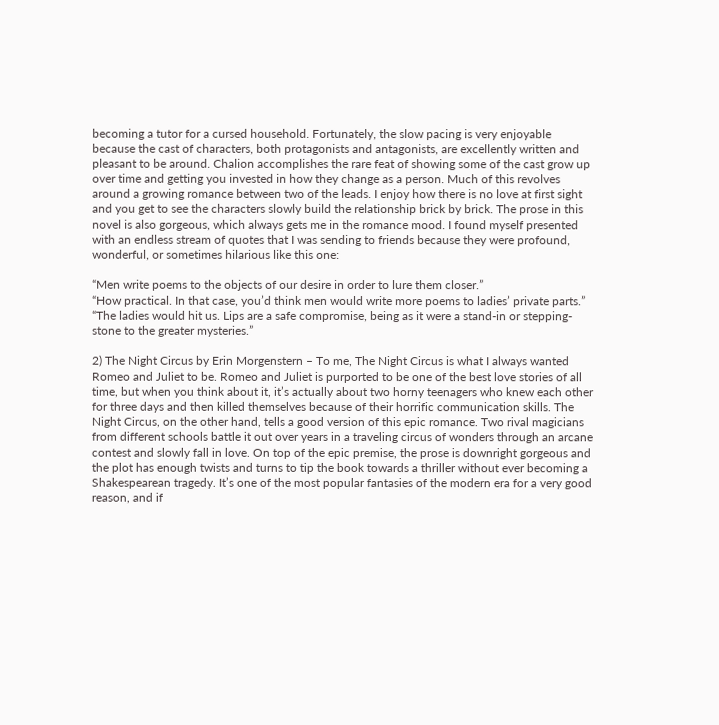becoming a tutor for a cursed household. Fortunately, the slow pacing is very enjoyable because the cast of characters, both protagonists and antagonists, are excellently written and pleasant to be around. Chalion accomplishes the rare feat of showing some of the cast grow up over time and getting you invested in how they change as a person. Much of this revolves around a growing romance between two of the leads. I enjoy how there is no love at first sight and you get to see the characters slowly build the relationship brick by brick. The prose in this novel is also gorgeous, which always gets me in the romance mood. I found myself presented with an endless stream of quotes that I was sending to friends because they were profound, wonderful, or sometimes hilarious like this one:

“Men write poems to the objects of our desire in order to lure them closer.”
“How practical. In that case, you’d think men would write more poems to ladies’ private parts.”
“The ladies would hit us. Lips are a safe compromise, being as it were a stand-in or stepping-stone to the greater mysteries.”

2) The Night Circus by Erin Morgenstern – To me, The Night Circus is what I always wanted Romeo and Juliet to be. Romeo and Juliet is purported to be one of the best love stories of all time, but when you think about it, it’s actually about two horny teenagers who knew each other for three days and then killed themselves because of their horrific communication skills. The Night Circus, on the other hand, tells a good version of this epic romance. Two rival magicians from different schools battle it out over years in a traveling circus of wonders through an arcane contest and slowly fall in love. On top of the epic premise, the prose is downright gorgeous and the plot has enough twists and turns to tip the book towards a thriller without ever becoming a Shakespearean tragedy. It’s one of the most popular fantasies of the modern era for a very good reason, and if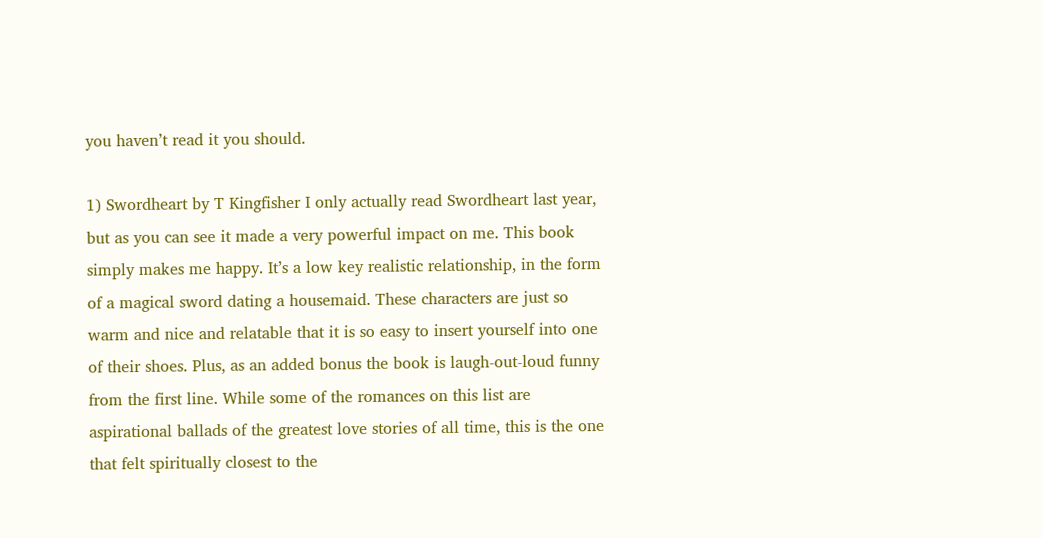you haven’t read it you should.

1) Swordheart by T Kingfisher I only actually read Swordheart last year, but as you can see it made a very powerful impact on me. This book simply makes me happy. It’s a low key realistic relationship, in the form of a magical sword dating a housemaid. These characters are just so warm and nice and relatable that it is so easy to insert yourself into one of their shoes. Plus, as an added bonus the book is laugh-out-loud funny from the first line. While some of the romances on this list are aspirational ballads of the greatest love stories of all time, this is the one that felt spiritually closest to the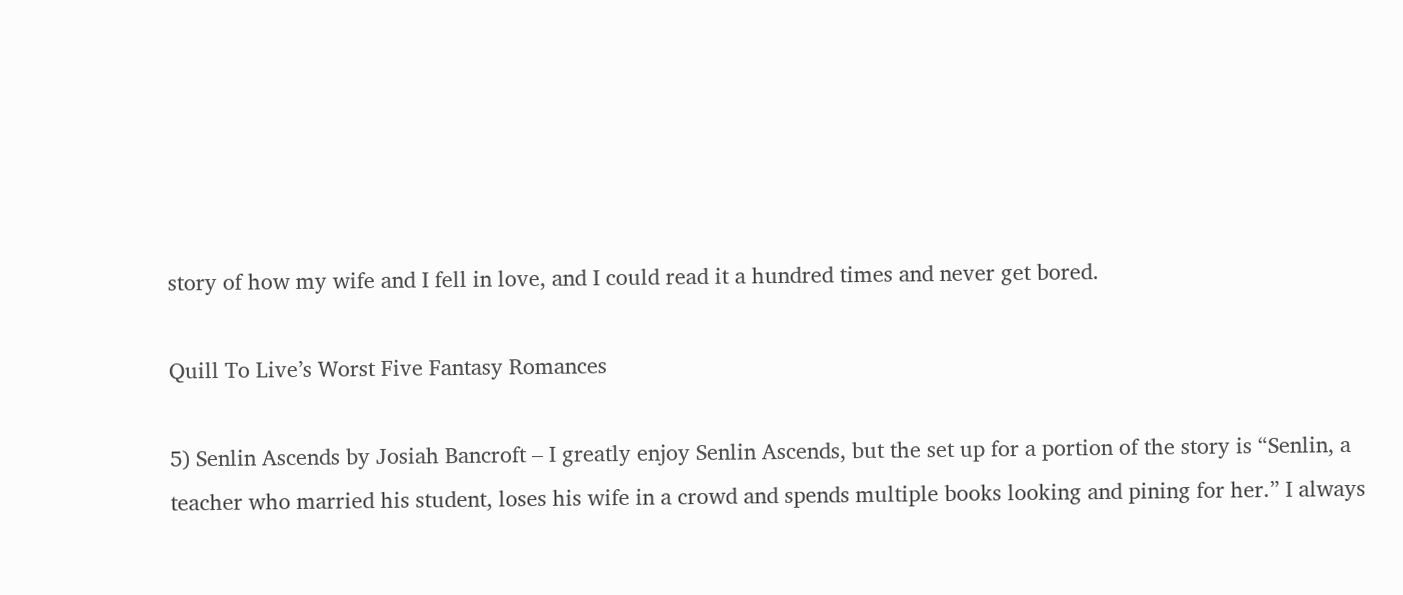story of how my wife and I fell in love, and I could read it a hundred times and never get bored.

Quill To Live’s Worst Five Fantasy Romances

5) Senlin Ascends by Josiah Bancroft – I greatly enjoy Senlin Ascends, but the set up for a portion of the story is “Senlin, a teacher who married his student, loses his wife in a crowd and spends multiple books looking and pining for her.” I always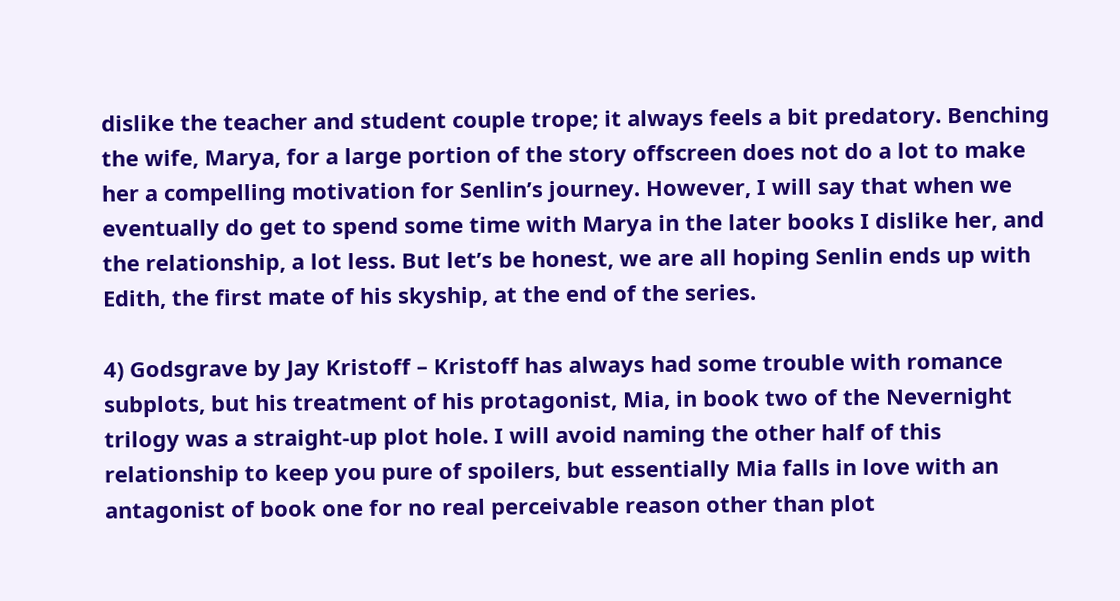dislike the teacher and student couple trope; it always feels a bit predatory. Benching the wife, Marya, for a large portion of the story offscreen does not do a lot to make her a compelling motivation for Senlin’s journey. However, I will say that when we eventually do get to spend some time with Marya in the later books I dislike her, and the relationship, a lot less. But let’s be honest, we are all hoping Senlin ends up with Edith, the first mate of his skyship, at the end of the series.

4) Godsgrave by Jay Kristoff – Kristoff has always had some trouble with romance subplots, but his treatment of his protagonist, Mia, in book two of the Nevernight trilogy was a straight-up plot hole. I will avoid naming the other half of this relationship to keep you pure of spoilers, but essentially Mia falls in love with an antagonist of book one for no real perceivable reason other than plot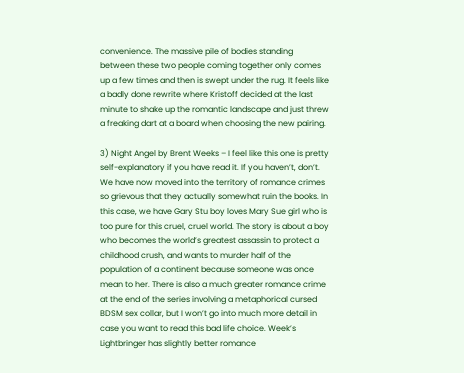convenience. The massive pile of bodies standing between these two people coming together only comes up a few times and then is swept under the rug. It feels like a badly done rewrite where Kristoff decided at the last minute to shake up the romantic landscape and just threw a freaking dart at a board when choosing the new pairing.

3) Night Angel by Brent Weeks – I feel like this one is pretty self-explanatory if you have read it. If you haven’t, don’t. We have now moved into the territory of romance crimes so grievous that they actually somewhat ruin the books. In this case, we have Gary Stu boy loves Mary Sue girl who is too pure for this cruel, cruel world. The story is about a boy who becomes the world’s greatest assassin to protect a childhood crush, and wants to murder half of the population of a continent because someone was once mean to her. There is also a much greater romance crime at the end of the series involving a metaphorical cursed BDSM sex collar, but I won’t go into much more detail in case you want to read this bad life choice. Week’s Lightbringer has slightly better romance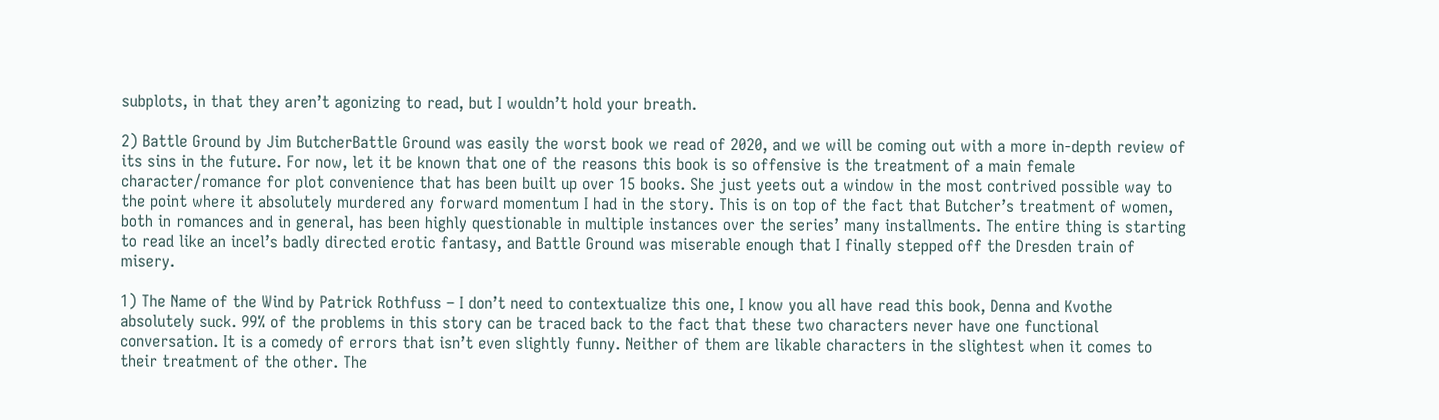subplots, in that they aren’t agonizing to read, but I wouldn’t hold your breath.

2) Battle Ground by Jim ButcherBattle Ground was easily the worst book we read of 2020, and we will be coming out with a more in-depth review of its sins in the future. For now, let it be known that one of the reasons this book is so offensive is the treatment of a main female character/romance for plot convenience that has been built up over 15 books. She just yeets out a window in the most contrived possible way to the point where it absolutely murdered any forward momentum I had in the story. This is on top of the fact that Butcher’s treatment of women, both in romances and in general, has been highly questionable in multiple instances over the series’ many installments. The entire thing is starting to read like an incel’s badly directed erotic fantasy, and Battle Ground was miserable enough that I finally stepped off the Dresden train of misery.

1) The Name of the Wind by Patrick Rothfuss – I don’t need to contextualize this one, I know you all have read this book, Denna and Kvothe absolutely suck. 99% of the problems in this story can be traced back to the fact that these two characters never have one functional conversation. It is a comedy of errors that isn’t even slightly funny. Neither of them are likable characters in the slightest when it comes to their treatment of the other. The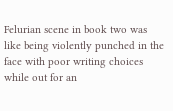Felurian scene in book two was like being violently punched in the face with poor writing choices while out for an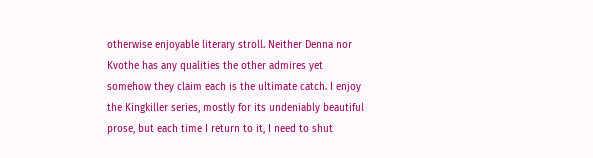otherwise enjoyable literary stroll. Neither Denna nor Kvothe has any qualities the other admires yet somehow they claim each is the ultimate catch. I enjoy the Kingkiller series, mostly for its undeniably beautiful prose, but each time I return to it, I need to shut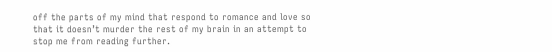off the parts of my mind that respond to romance and love so that it doesn’t murder the rest of my brain in an attempt to stop me from reading further.